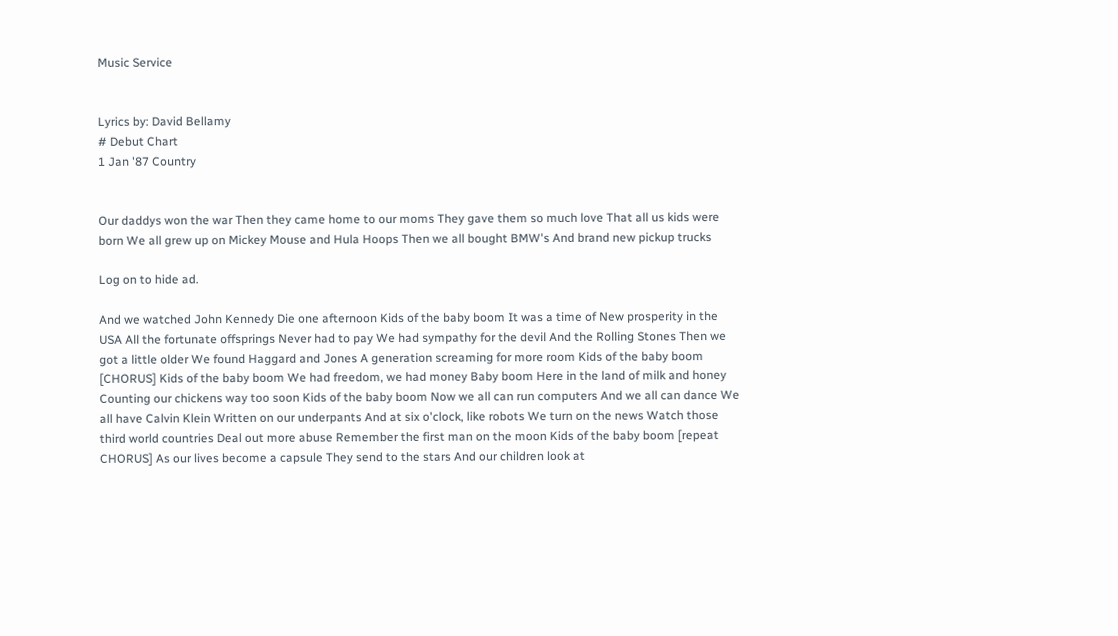Music Service


Lyrics by: David Bellamy
# Debut Chart
1 Jan '87 Country


Our daddys won the war Then they came home to our moms They gave them so much love That all us kids were born We all grew up on Mickey Mouse and Hula Hoops Then we all bought BMW's And brand new pickup trucks

Log on to hide ad.

And we watched John Kennedy Die one afternoon Kids of the baby boom It was a time of New prosperity in the USA All the fortunate offsprings Never had to pay We had sympathy for the devil And the Rolling Stones Then we got a little older We found Haggard and Jones A generation screaming for more room Kids of the baby boom [CHORUS] Kids of the baby boom We had freedom, we had money Baby boom Here in the land of milk and honey Counting our chickens way too soon Kids of the baby boom Now we all can run computers And we all can dance We all have Calvin Klein Written on our underpants And at six o'clock, like robots We turn on the news Watch those third world countries Deal out more abuse Remember the first man on the moon Kids of the baby boom [repeat CHORUS] As our lives become a capsule They send to the stars And our children look at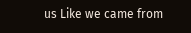us Like we came from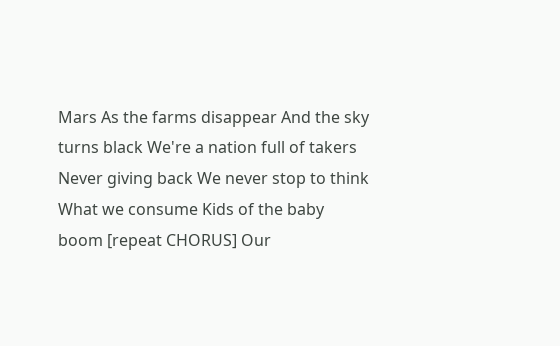Mars As the farms disappear And the sky turns black We're a nation full of takers Never giving back We never stop to think What we consume Kids of the baby boom [repeat CHORUS] Our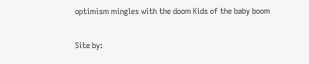optimism mingles with the doom Kids of the baby boom


Site by: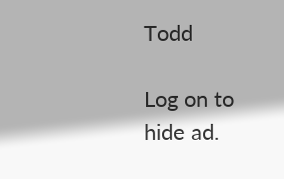Todd

Log on to hide ad.